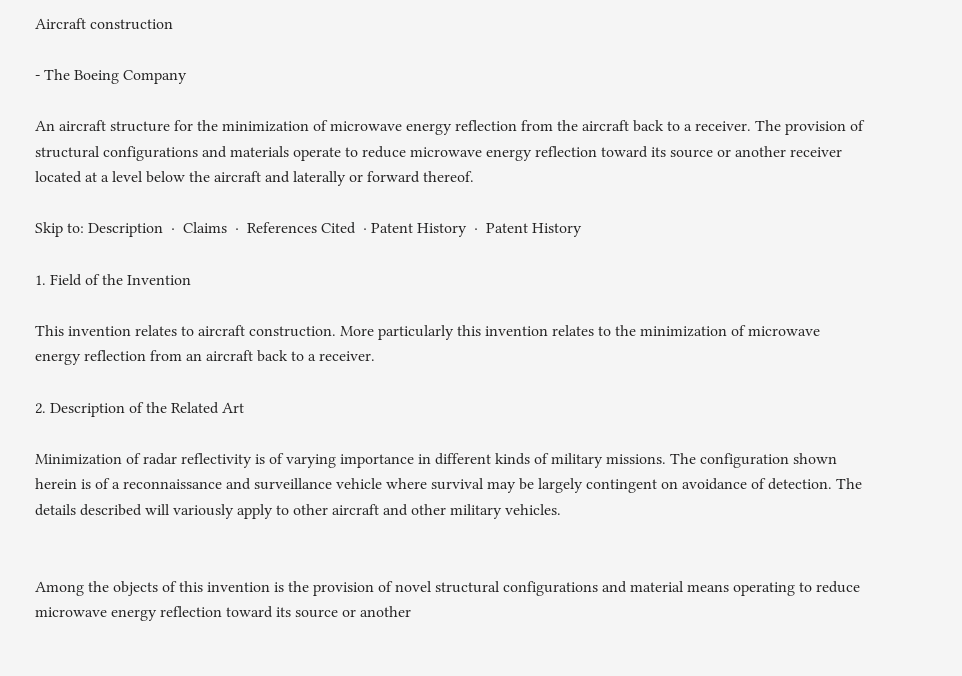Aircraft construction

- The Boeing Company

An aircraft structure for the minimization of microwave energy reflection from the aircraft back to a receiver. The provision of structural configurations and materials operate to reduce microwave energy reflection toward its source or another receiver located at a level below the aircraft and laterally or forward thereof.

Skip to: Description  ·  Claims  ·  References Cited  · Patent History  ·  Patent History

1. Field of the Invention

This invention relates to aircraft construction. More particularly this invention relates to the minimization of microwave energy reflection from an aircraft back to a receiver.

2. Description of the Related Art

Minimization of radar reflectivity is of varying importance in different kinds of military missions. The configuration shown herein is of a reconnaissance and surveillance vehicle where survival may be largely contingent on avoidance of detection. The details described will variously apply to other aircraft and other military vehicles.


Among the objects of this invention is the provision of novel structural configurations and material means operating to reduce microwave energy reflection toward its source or another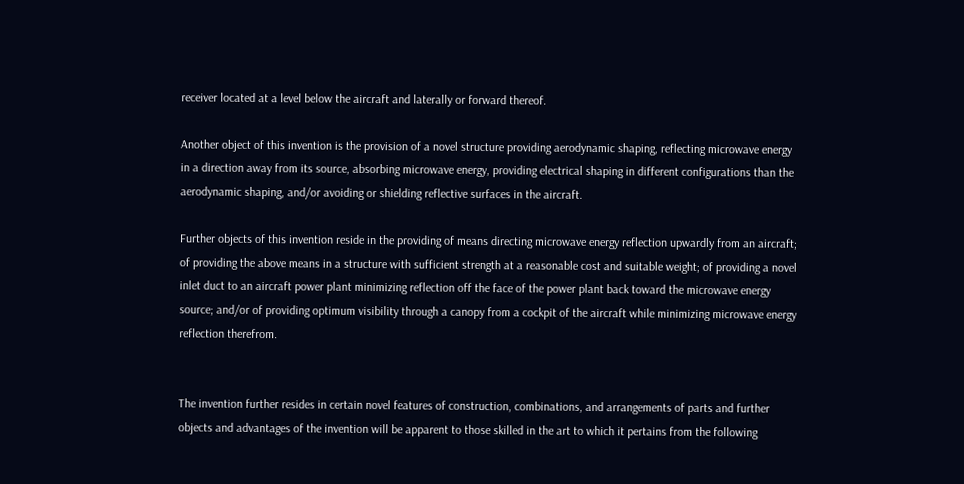receiver located at a level below the aircraft and laterally or forward thereof.

Another object of this invention is the provision of a novel structure providing aerodynamic shaping, reflecting microwave energy in a direction away from its source, absorbing microwave energy, providing electrical shaping in different configurations than the aerodynamic shaping, and/or avoiding or shielding reflective surfaces in the aircraft.

Further objects of this invention reside in the providing of means directing microwave energy reflection upwardly from an aircraft; of providing the above means in a structure with sufficient strength at a reasonable cost and suitable weight; of providing a novel inlet duct to an aircraft power plant minimizing reflection off the face of the power plant back toward the microwave energy source; and/or of providing optimum visibility through a canopy from a cockpit of the aircraft while minimizing microwave energy reflection therefrom.


The invention further resides in certain novel features of construction, combinations, and arrangements of parts and further objects and advantages of the invention will be apparent to those skilled in the art to which it pertains from the following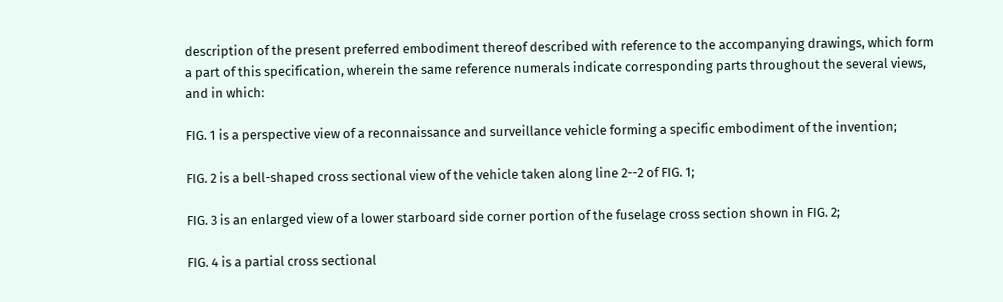description of the present preferred embodiment thereof described with reference to the accompanying drawings, which form a part of this specification, wherein the same reference numerals indicate corresponding parts throughout the several views, and in which:

FIG. 1 is a perspective view of a reconnaissance and surveillance vehicle forming a specific embodiment of the invention;

FIG. 2 is a bell-shaped cross sectional view of the vehicle taken along line 2--2 of FIG. 1;

FIG. 3 is an enlarged view of a lower starboard side corner portion of the fuselage cross section shown in FIG. 2;

FIG. 4 is a partial cross sectional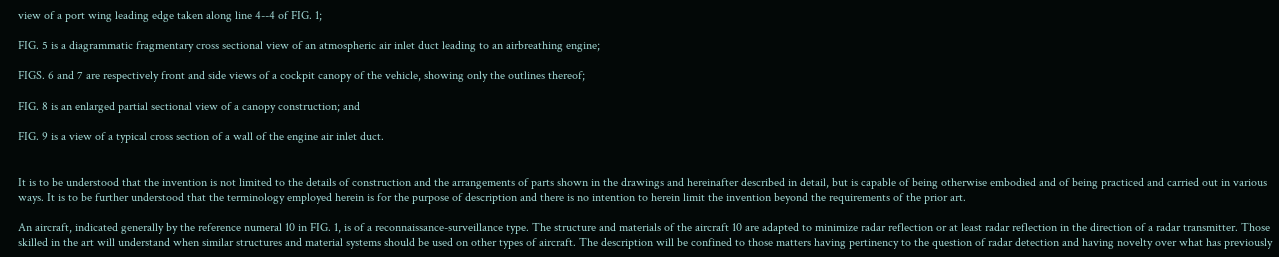view of a port wing leading edge taken along line 4--4 of FIG. 1;

FIG. 5 is a diagrammatic fragmentary cross sectional view of an atmospheric air inlet duct leading to an airbreathing engine;

FIGS. 6 and 7 are respectively front and side views of a cockpit canopy of the vehicle, showing only the outlines thereof;

FIG. 8 is an enlarged partial sectional view of a canopy construction; and

FIG. 9 is a view of a typical cross section of a wall of the engine air inlet duct.


It is to be understood that the invention is not limited to the details of construction and the arrangements of parts shown in the drawings and hereinafter described in detail, but is capable of being otherwise embodied and of being practiced and carried out in various ways. It is to be further understood that the terminology employed herein is for the purpose of description and there is no intention to herein limit the invention beyond the requirements of the prior art.

An aircraft, indicated generally by the reference numeral 10 in FIG. 1, is of a reconnaissance-surveillance type. The structure and materials of the aircraft 10 are adapted to minimize radar reflection or at least radar reflection in the direction of a radar transmitter. Those skilled in the art will understand when similar structures and material systems should be used on other types of aircraft. The description will be confined to those matters having pertinency to the question of radar detection and having novelty over what has previously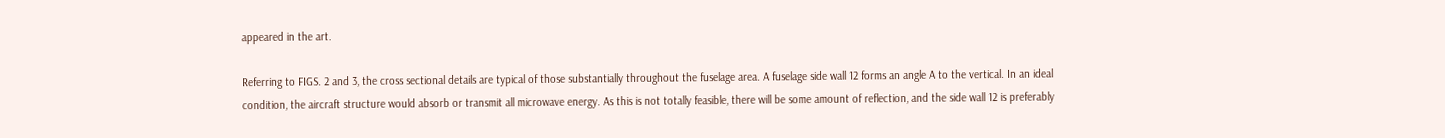appeared in the art.

Referring to FIGS. 2 and 3, the cross sectional details are typical of those substantially throughout the fuselage area. A fuselage side wall 12 forms an angle A to the vertical. In an ideal condition, the aircraft structure would absorb or transmit all microwave energy. As this is not totally feasible, there will be some amount of reflection, and the side wall 12 is preferably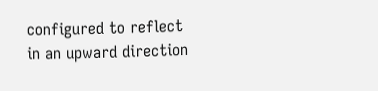configured to reflect in an upward direction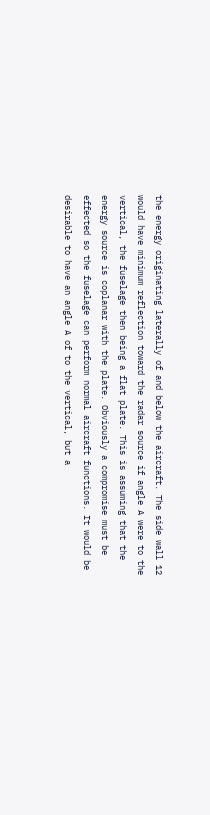the energy originating laterally of and below the aircraft. The side wall 12 would have minimum reflection toward the radar source if angle A were to the vertical, the fuselage then being a flat plate. This is assuming that the energy source is coplanar with the plate. Obviously a compromise must be effected so the fuselage can perform normal aircraft functions. It would be desirable to have an angle A of to the vertical, but a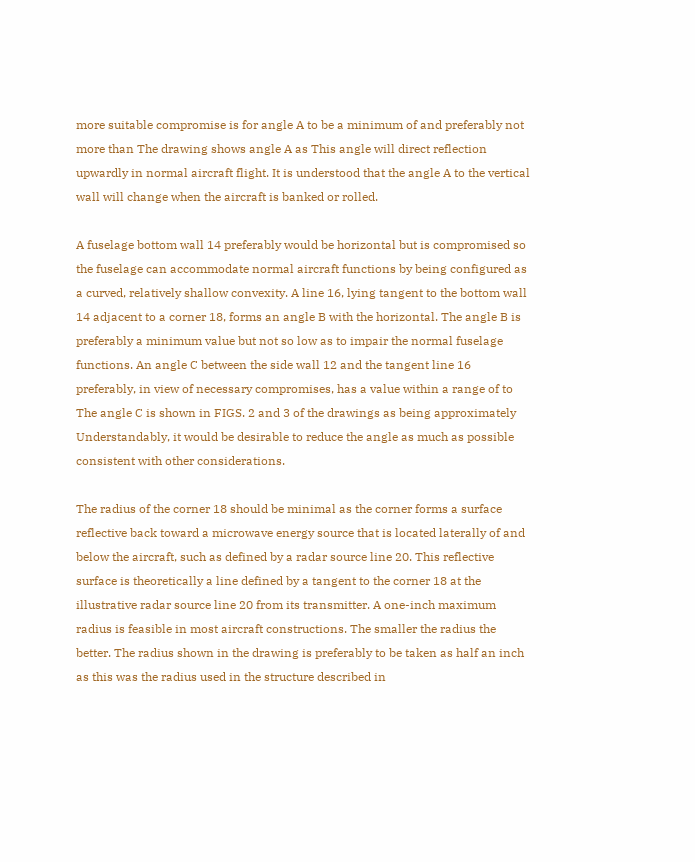more suitable compromise is for angle A to be a minimum of and preferably not more than The drawing shows angle A as This angle will direct reflection upwardly in normal aircraft flight. It is understood that the angle A to the vertical wall will change when the aircraft is banked or rolled.

A fuselage bottom wall 14 preferably would be horizontal but is compromised so the fuselage can accommodate normal aircraft functions by being configured as a curved, relatively shallow convexity. A line 16, lying tangent to the bottom wall 14 adjacent to a corner 18, forms an angle B with the horizontal. The angle B is preferably a minimum value but not so low as to impair the normal fuselage functions. An angle C between the side wall 12 and the tangent line 16 preferably, in view of necessary compromises, has a value within a range of to The angle C is shown in FIGS. 2 and 3 of the drawings as being approximately Understandably, it would be desirable to reduce the angle as much as possible consistent with other considerations.

The radius of the corner 18 should be minimal as the corner forms a surface reflective back toward a microwave energy source that is located laterally of and below the aircraft, such as defined by a radar source line 20. This reflective surface is theoretically a line defined by a tangent to the corner 18 at the illustrative radar source line 20 from its transmitter. A one-inch maximum radius is feasible in most aircraft constructions. The smaller the radius the better. The radius shown in the drawing is preferably to be taken as half an inch as this was the radius used in the structure described in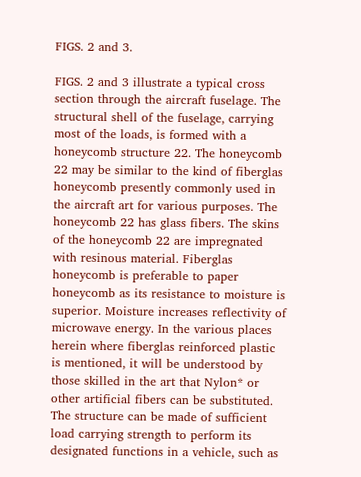FIGS. 2 and 3.

FIGS. 2 and 3 illustrate a typical cross section through the aircraft fuselage. The structural shell of the fuselage, carrying most of the loads, is formed with a honeycomb structure 22. The honeycomb 22 may be similar to the kind of fiberglas honeycomb presently commonly used in the aircraft art for various purposes. The honeycomb 22 has glass fibers. The skins of the honeycomb 22 are impregnated with resinous material. Fiberglas honeycomb is preferable to paper honeycomb as its resistance to moisture is superior. Moisture increases reflectivity of microwave energy. In the various places herein where fiberglas reinforced plastic is mentioned, it will be understood by those skilled in the art that Nylon* or other artificial fibers can be substituted. The structure can be made of sufficient load carrying strength to perform its designated functions in a vehicle, such as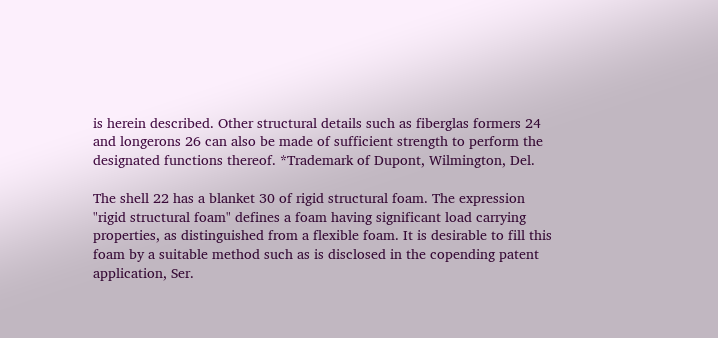is herein described. Other structural details such as fiberglas formers 24 and longerons 26 can also be made of sufficient strength to perform the designated functions thereof. *Trademark of Dupont, Wilmington, Del.

The shell 22 has a blanket 30 of rigid structural foam. The expression "rigid structural foam" defines a foam having significant load carrying properties, as distinguished from a flexible foam. It is desirable to fill this foam by a suitable method such as is disclosed in the copending patent application, Ser.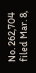No. 262,704 filed Mar. 8,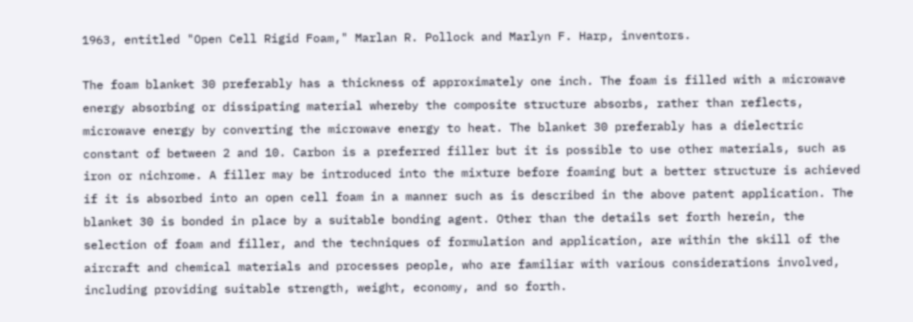1963, entitled "Open Cell Rigid Foam," Marlan R. Pollock and Marlyn F. Harp, inventors.

The foam blanket 30 preferably has a thickness of approximately one inch. The foam is filled with a microwave energy absorbing or dissipating material whereby the composite structure absorbs, rather than reflects, microwave energy by converting the microwave energy to heat. The blanket 30 preferably has a dielectric constant of between 2 and 10. Carbon is a preferred filler but it is possible to use other materials, such as iron or nichrome. A filler may be introduced into the mixture before foaming but a better structure is achieved if it is absorbed into an open cell foam in a manner such as is described in the above patent application. The blanket 30 is bonded in place by a suitable bonding agent. Other than the details set forth herein, the selection of foam and filler, and the techniques of formulation and application, are within the skill of the aircraft and chemical materials and processes people, who are familiar with various considerations involved, including providing suitable strength, weight, economy, and so forth.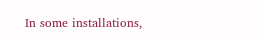In some installations,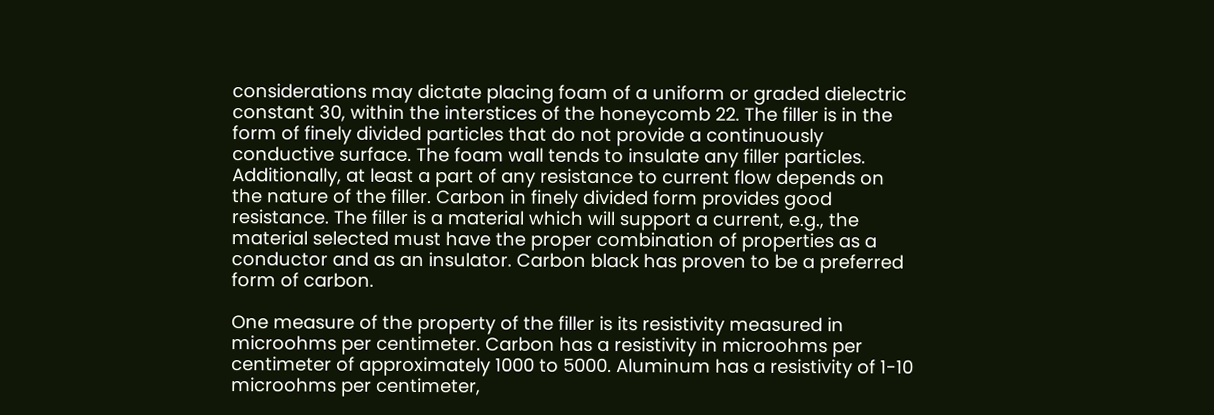considerations may dictate placing foam of a uniform or graded dielectric constant 30, within the interstices of the honeycomb 22. The filler is in the form of finely divided particles that do not provide a continuously conductive surface. The foam wall tends to insulate any filler particles. Additionally, at least a part of any resistance to current flow depends on the nature of the filler. Carbon in finely divided form provides good resistance. The filler is a material which will support a current, e.g., the material selected must have the proper combination of properties as a conductor and as an insulator. Carbon black has proven to be a preferred form of carbon.

One measure of the property of the filler is its resistivity measured in microohms per centimeter. Carbon has a resistivity in microohms per centimeter of approximately 1000 to 5000. Aluminum has a resistivity of 1-10 microohms per centimeter,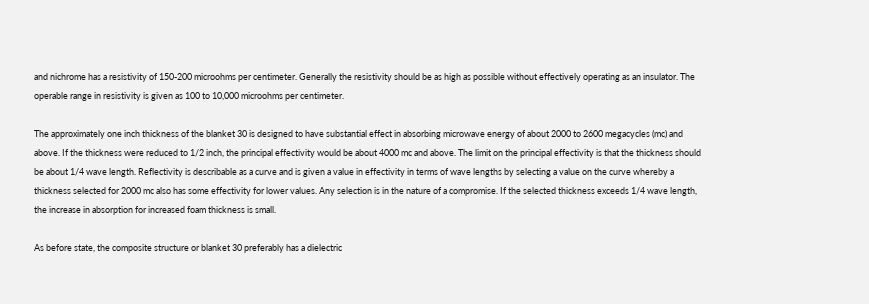and nichrome has a resistivity of 150-200 microohms per centimeter. Generally the resistivity should be as high as possible without effectively operating as an insulator. The operable range in resistivity is given as 100 to 10,000 microohms per centimeter.

The approximately one inch thickness of the blanket 30 is designed to have substantial effect in absorbing microwave energy of about 2000 to 2600 megacycles (mc) and above. If the thickness were reduced to 1/2 inch, the principal effectivity would be about 4000 mc and above. The limit on the principal effectivity is that the thickness should be about 1/4 wave length. Reflectivity is describable as a curve and is given a value in effectivity in terms of wave lengths by selecting a value on the curve whereby a thickness selected for 2000 mc also has some effectivity for lower values. Any selection is in the nature of a compromise. If the selected thickness exceeds 1/4 wave length, the increase in absorption for increased foam thickness is small.

As before state, the composite structure or blanket 30 preferably has a dielectric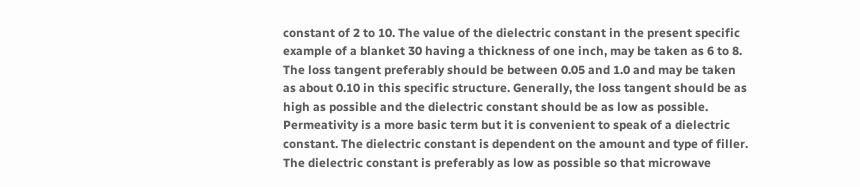constant of 2 to 10. The value of the dielectric constant in the present specific example of a blanket 30 having a thickness of one inch, may be taken as 6 to 8. The loss tangent preferably should be between 0.05 and 1.0 and may be taken as about 0.10 in this specific structure. Generally, the loss tangent should be as high as possible and the dielectric constant should be as low as possible. Permeativity is a more basic term but it is convenient to speak of a dielectric constant. The dielectric constant is dependent on the amount and type of filler. The dielectric constant is preferably as low as possible so that microwave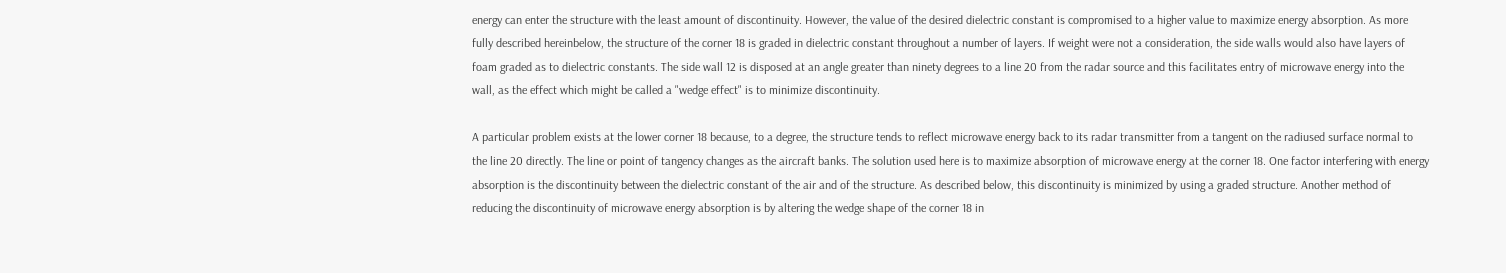energy can enter the structure with the least amount of discontinuity. However, the value of the desired dielectric constant is compromised to a higher value to maximize energy absorption. As more fully described hereinbelow, the structure of the corner 18 is graded in dielectric constant throughout a number of layers. If weight were not a consideration, the side walls would also have layers of foam graded as to dielectric constants. The side wall 12 is disposed at an angle greater than ninety degrees to a line 20 from the radar source and this facilitates entry of microwave energy into the wall, as the effect which might be called a "wedge effect" is to minimize discontinuity.

A particular problem exists at the lower corner 18 because, to a degree, the structure tends to reflect microwave energy back to its radar transmitter from a tangent on the radiused surface normal to the line 20 directly. The line or point of tangency changes as the aircraft banks. The solution used here is to maximize absorption of microwave energy at the corner 18. One factor interfering with energy absorption is the discontinuity between the dielectric constant of the air and of the structure. As described below, this discontinuity is minimized by using a graded structure. Another method of reducing the discontinuity of microwave energy absorption is by altering the wedge shape of the corner 18 in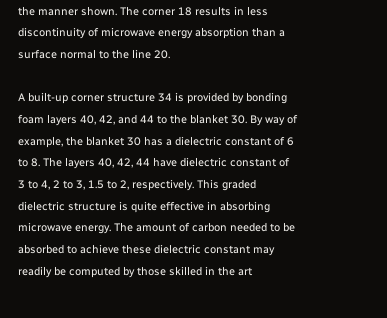the manner shown. The corner 18 results in less discontinuity of microwave energy absorption than a surface normal to the line 20.

A built-up corner structure 34 is provided by bonding foam layers 40, 42, and 44 to the blanket 30. By way of example, the blanket 30 has a dielectric constant of 6 to 8. The layers 40, 42, 44 have dielectric constant of 3 to 4, 2 to 3, 1.5 to 2, respectively. This graded dielectric structure is quite effective in absorbing microwave energy. The amount of carbon needed to be absorbed to achieve these dielectric constant may readily be computed by those skilled in the art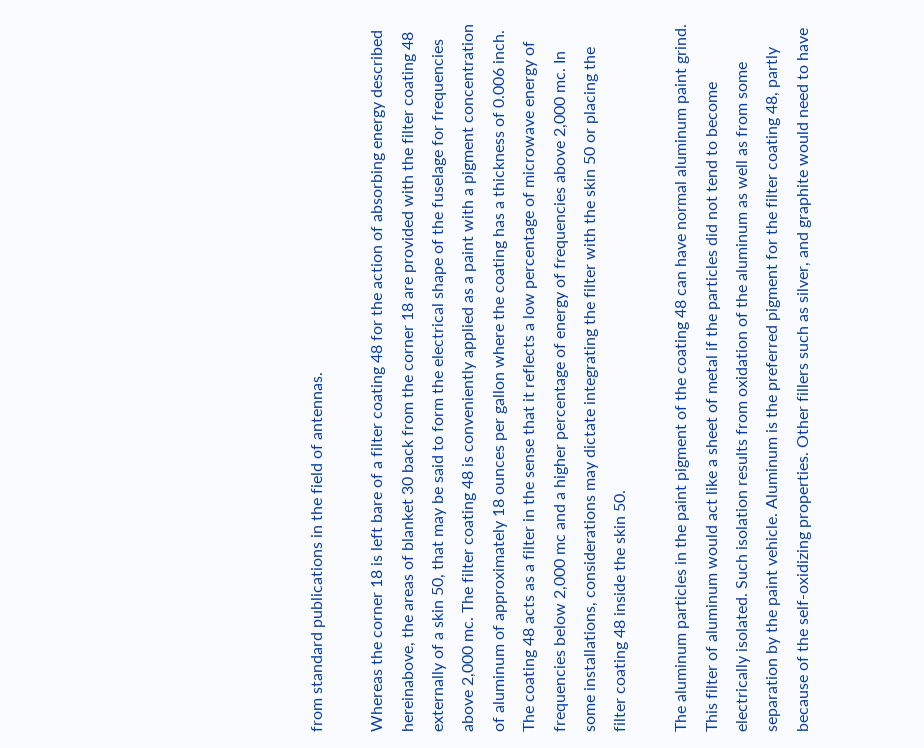from standard publications in the field of antennas.

Whereas the corner 18 is left bare of a filter coating 48 for the action of absorbing energy described hereinabove, the areas of blanket 30 back from the corner 18 are provided with the filter coating 48 externally of a skin 50, that may be said to form the electrical shape of the fuselage for frequencies above 2,000 mc. The filter coating 48 is conveniently applied as a paint with a pigment concentration of aluminum of approximately 18 ounces per gallon where the coating has a thickness of 0.006 inch. The coating 48 acts as a filter in the sense that it reflects a low percentage of microwave energy of frequencies below 2,000 mc and a higher percentage of energy of frequencies above 2,000 mc. In some installations, considerations may dictate integrating the filter with the skin 50 or placing the filter coating 48 inside the skin 50.

The aluminum particles in the paint pigment of the coating 48 can have normal aluminum paint grind. This filter of aluminum would act like a sheet of metal if the particles did not tend to become electrically isolated. Such isolation results from oxidation of the aluminum as well as from some separation by the paint vehicle. Aluminum is the preferred pigment for the filter coating 48, partly because of the self-oxidizing properties. Other fillers such as silver, and graphite would need to have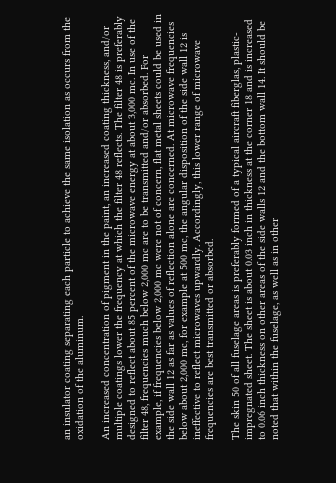an insulator coating separating each particle to achieve the same isolation as occurs from the oxidation of the aluminum.

An increased concentration of pigment in the paint, an increased coating thickness, and/or multiple coatings lower the frequency at which the filter 48 reflects. The filter 48 is preferably designed to reflect about 85 percent of the microwave energy at about 3,000 mc. In use of the filter 48, frequencies much below 2,000 mc are to be transmitted and/or absorbed. For example, if frequencies below 2,000 mc were not of concern, flat metal sheets could be used in the side wall 12 as far as values of reflection alone are concerned. At microwave frequencies below about 2,000 mc, for example at 500 mc, the angular disposition of the side wall 12 is ineffective to reflect microwaves upwardly. Accordingly, this lower range of microwave frequencies are best transmitted or absorbed.

The skin 50 of all fuselage areas is preferably formed of a typical aircraft fiberglas, plastic-impregnated sheet. The sheet is about 0.03 inch in thickness at the corner 18 and is increased to 0.06 inch thickness on other areas of the side walls 12 and the bottom wall 14. It should be noted that within the fuselage, as well as in other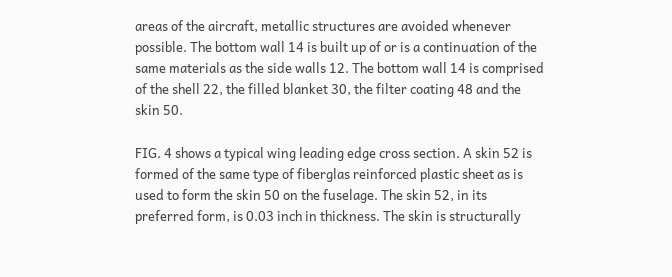areas of the aircraft, metallic structures are avoided whenever possible. The bottom wall 14 is built up of or is a continuation of the same materials as the side walls 12. The bottom wall 14 is comprised of the shell 22, the filled blanket 30, the filter coating 48 and the skin 50.

FIG. 4 shows a typical wing leading edge cross section. A skin 52 is formed of the same type of fiberglas reinforced plastic sheet as is used to form the skin 50 on the fuselage. The skin 52, in its preferred form, is 0.03 inch in thickness. The skin is structurally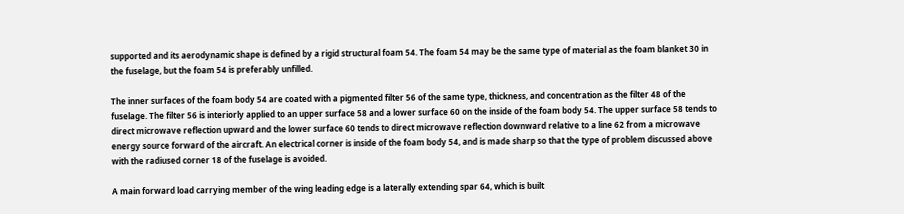supported and its aerodynamic shape is defined by a rigid structural foam 54. The foam 54 may be the same type of material as the foam blanket 30 in the fuselage, but the foam 54 is preferably unfilled.

The inner surfaces of the foam body 54 are coated with a pigmented filter 56 of the same type, thickness, and concentration as the filter 48 of the fuselage. The filter 56 is interiorly applied to an upper surface 58 and a lower surface 60 on the inside of the foam body 54. The upper surface 58 tends to direct microwave reflection upward and the lower surface 60 tends to direct microwave reflection downward relative to a line 62 from a microwave energy source forward of the aircraft. An electrical corner is inside of the foam body 54, and is made sharp so that the type of problem discussed above with the radiused corner 18 of the fuselage is avoided.

A main forward load carrying member of the wing leading edge is a laterally extending spar 64, which is built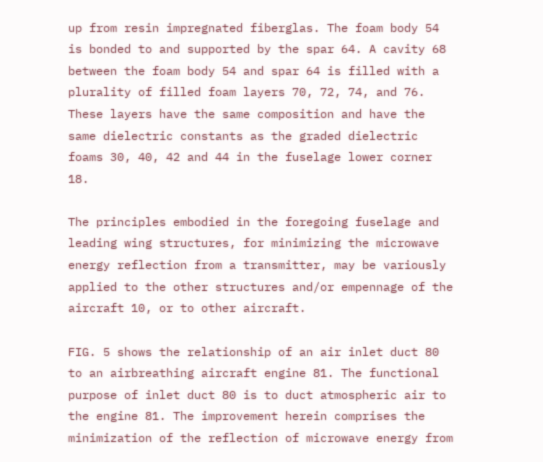up from resin impregnated fiberglas. The foam body 54 is bonded to and supported by the spar 64. A cavity 68 between the foam body 54 and spar 64 is filled with a plurality of filled foam layers 70, 72, 74, and 76. These layers have the same composition and have the same dielectric constants as the graded dielectric foams 30, 40, 42 and 44 in the fuselage lower corner 18.

The principles embodied in the foregoing fuselage and leading wing structures, for minimizing the microwave energy reflection from a transmitter, may be variously applied to the other structures and/or empennage of the aircraft 10, or to other aircraft.

FIG. 5 shows the relationship of an air inlet duct 80 to an airbreathing aircraft engine 81. The functional purpose of inlet duct 80 is to duct atmospheric air to the engine 81. The improvement herein comprises the minimization of the reflection of microwave energy from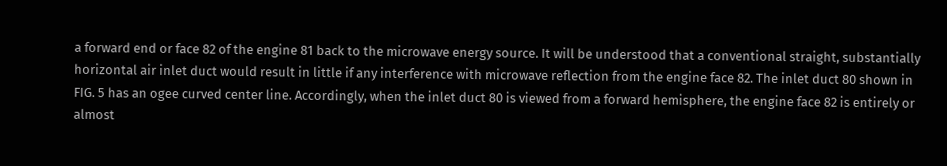a forward end or face 82 of the engine 81 back to the microwave energy source. It will be understood that a conventional straight, substantially horizontal air inlet duct would result in little if any interference with microwave reflection from the engine face 82. The inlet duct 80 shown in FIG. 5 has an ogee curved center line. Accordingly, when the inlet duct 80 is viewed from a forward hemisphere, the engine face 82 is entirely or almost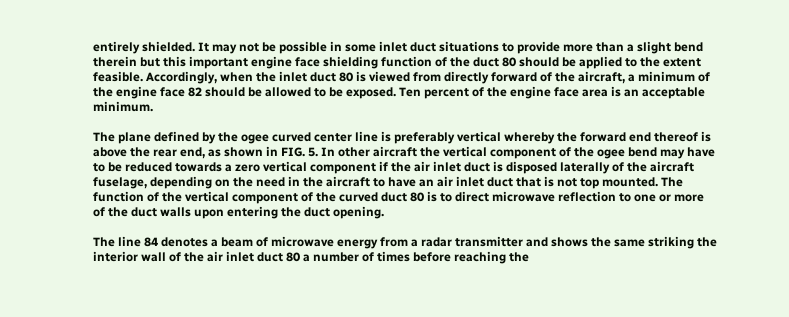entirely shielded. It may not be possible in some inlet duct situations to provide more than a slight bend therein but this important engine face shielding function of the duct 80 should be applied to the extent feasible. Accordingly, when the inlet duct 80 is viewed from directly forward of the aircraft, a minimum of the engine face 82 should be allowed to be exposed. Ten percent of the engine face area is an acceptable minimum.

The plane defined by the ogee curved center line is preferably vertical whereby the forward end thereof is above the rear end, as shown in FIG. 5. In other aircraft the vertical component of the ogee bend may have to be reduced towards a zero vertical component if the air inlet duct is disposed laterally of the aircraft fuselage, depending on the need in the aircraft to have an air inlet duct that is not top mounted. The function of the vertical component of the curved duct 80 is to direct microwave reflection to one or more of the duct walls upon entering the duct opening.

The line 84 denotes a beam of microwave energy from a radar transmitter and shows the same striking the interior wall of the air inlet duct 80 a number of times before reaching the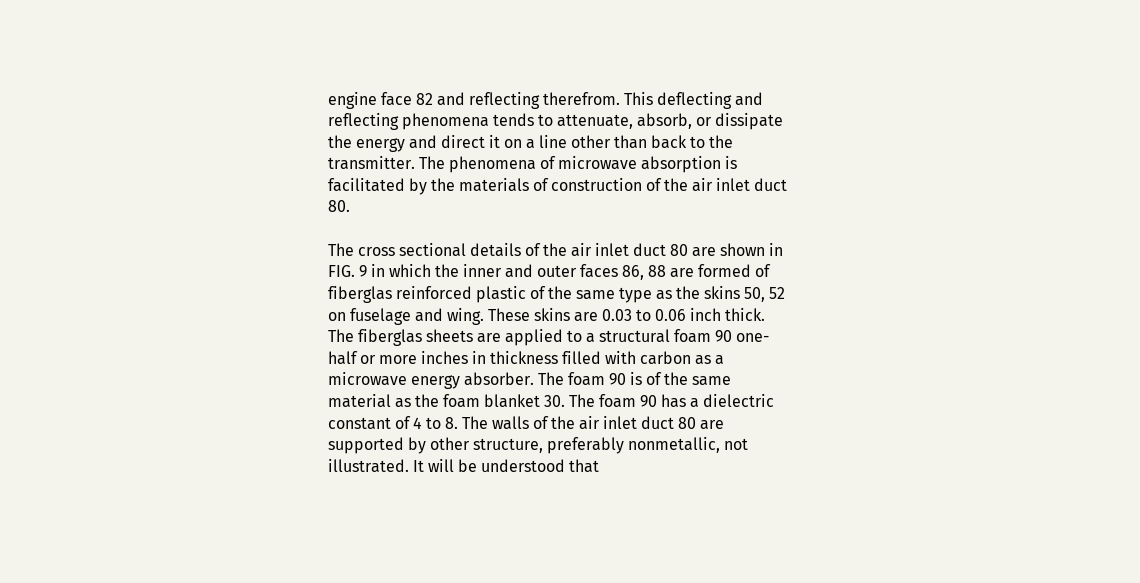engine face 82 and reflecting therefrom. This deflecting and reflecting phenomena tends to attenuate, absorb, or dissipate the energy and direct it on a line other than back to the transmitter. The phenomena of microwave absorption is facilitated by the materials of construction of the air inlet duct 80.

The cross sectional details of the air inlet duct 80 are shown in FIG. 9 in which the inner and outer faces 86, 88 are formed of fiberglas reinforced plastic of the same type as the skins 50, 52 on fuselage and wing. These skins are 0.03 to 0.06 inch thick. The fiberglas sheets are applied to a structural foam 90 one-half or more inches in thickness filled with carbon as a microwave energy absorber. The foam 90 is of the same material as the foam blanket 30. The foam 90 has a dielectric constant of 4 to 8. The walls of the air inlet duct 80 are supported by other structure, preferably nonmetallic, not illustrated. It will be understood that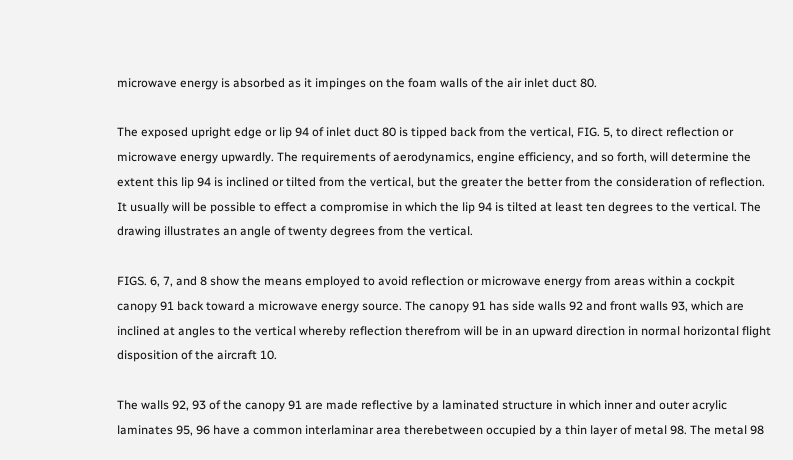microwave energy is absorbed as it impinges on the foam walls of the air inlet duct 80.

The exposed upright edge or lip 94 of inlet duct 80 is tipped back from the vertical, FIG. 5, to direct reflection or microwave energy upwardly. The requirements of aerodynamics, engine efficiency, and so forth, will determine the extent this lip 94 is inclined or tilted from the vertical, but the greater the better from the consideration of reflection. It usually will be possible to effect a compromise in which the lip 94 is tilted at least ten degrees to the vertical. The drawing illustrates an angle of twenty degrees from the vertical.

FIGS. 6, 7, and 8 show the means employed to avoid reflection or microwave energy from areas within a cockpit canopy 91 back toward a microwave energy source. The canopy 91 has side walls 92 and front walls 93, which are inclined at angles to the vertical whereby reflection therefrom will be in an upward direction in normal horizontal flight disposition of the aircraft 10.

The walls 92, 93 of the canopy 91 are made reflective by a laminated structure in which inner and outer acrylic laminates 95, 96 have a common interlaminar area therebetween occupied by a thin layer of metal 98. The metal 98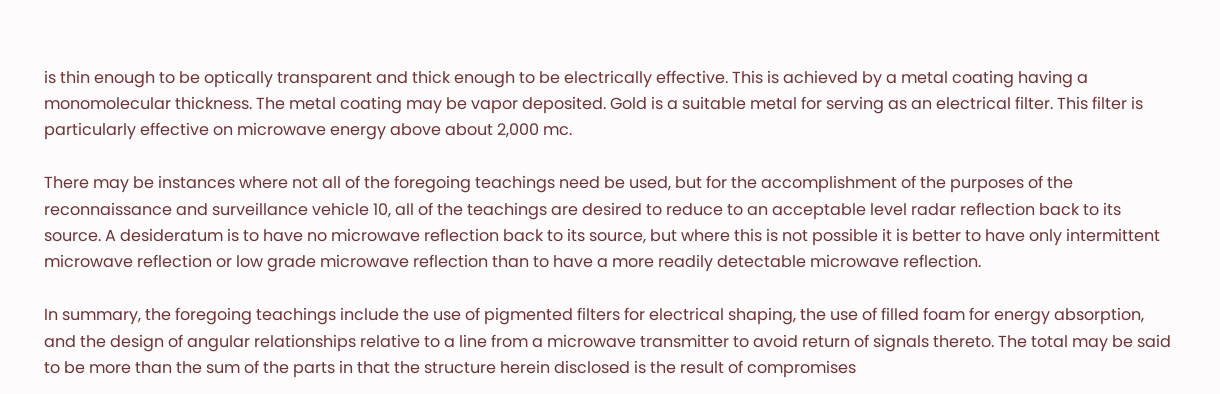is thin enough to be optically transparent and thick enough to be electrically effective. This is achieved by a metal coating having a monomolecular thickness. The metal coating may be vapor deposited. Gold is a suitable metal for serving as an electrical filter. This filter is particularly effective on microwave energy above about 2,000 mc.

There may be instances where not all of the foregoing teachings need be used, but for the accomplishment of the purposes of the reconnaissance and surveillance vehicle 10, all of the teachings are desired to reduce to an acceptable level radar reflection back to its source. A desideratum is to have no microwave reflection back to its source, but where this is not possible it is better to have only intermittent microwave reflection or low grade microwave reflection than to have a more readily detectable microwave reflection.

In summary, the foregoing teachings include the use of pigmented filters for electrical shaping, the use of filled foam for energy absorption, and the design of angular relationships relative to a line from a microwave transmitter to avoid return of signals thereto. The total may be said to be more than the sum of the parts in that the structure herein disclosed is the result of compromises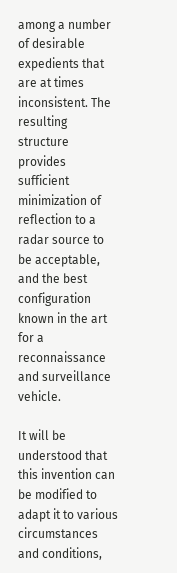among a number of desirable expedients that are at times inconsistent. The resulting structure provides sufficient minimization of reflection to a radar source to be acceptable, and the best configuration known in the art for a reconnaissance and surveillance vehicle.

It will be understood that this invention can be modified to adapt it to various circumstances and conditions,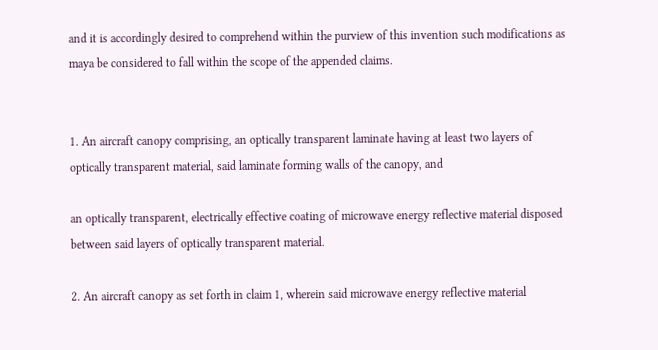and it is accordingly desired to comprehend within the purview of this invention such modifications as maya be considered to fall within the scope of the appended claims.


1. An aircraft canopy comprising, an optically transparent laminate having at least two layers of optically transparent material, said laminate forming walls of the canopy, and

an optically transparent, electrically effective coating of microwave energy reflective material disposed between said layers of optically transparent material.

2. An aircraft canopy as set forth in claim 1, wherein said microwave energy reflective material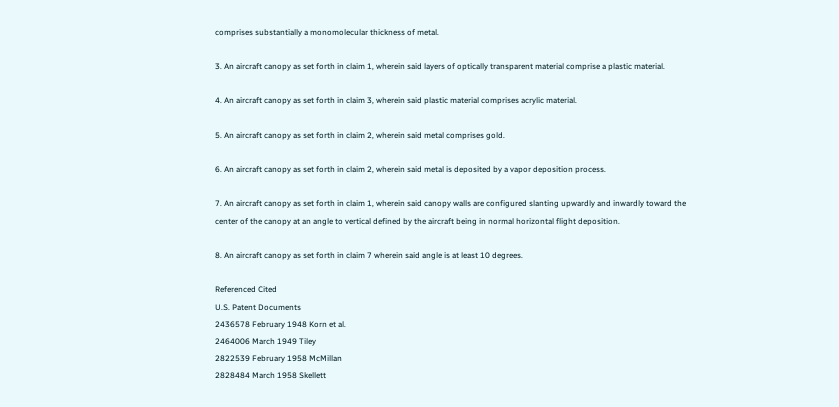comprises substantially a monomolecular thickness of metal.

3. An aircraft canopy as set forth in claim 1, wherein said layers of optically transparent material comprise a plastic material.

4. An aircraft canopy as set forth in claim 3, wherein said plastic material comprises acrylic material.

5. An aircraft canopy as set forth in claim 2, wherein said metal comprises gold.

6. An aircraft canopy as set forth in claim 2, wherein said metal is deposited by a vapor deposition process.

7. An aircraft canopy as set forth in claim 1, wherein said canopy walls are configured slanting upwardly and inwardly toward the center of the canopy at an angle to vertical defined by the aircraft being in normal horizontal flight deposition.

8. An aircraft canopy as set forth in claim 7 wherein said angle is at least 10 degrees.

Referenced Cited
U.S. Patent Documents
2436578 February 1948 Korn et al.
2464006 March 1949 Tiley
2822539 February 1958 McMillan
2828484 March 1958 Skellett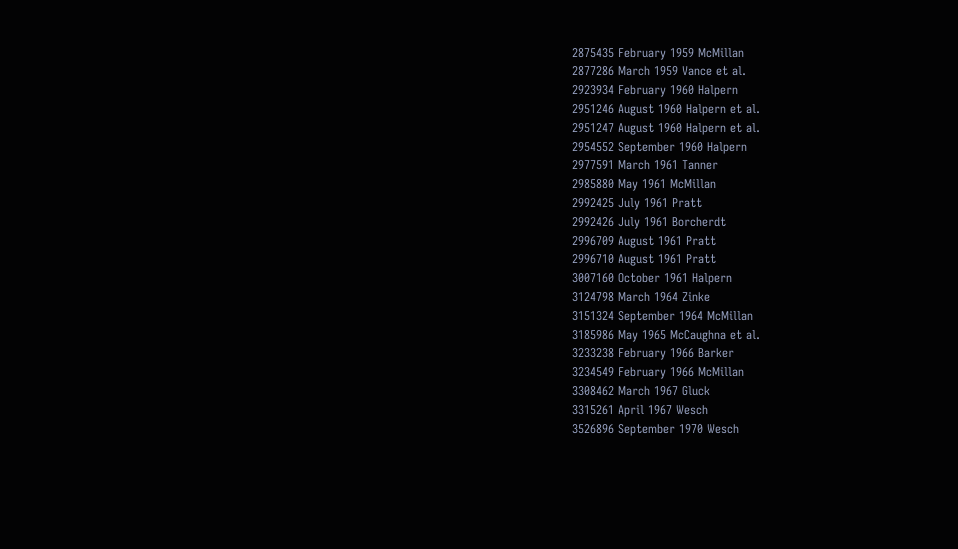2875435 February 1959 McMillan
2877286 March 1959 Vance et al.
2923934 February 1960 Halpern
2951246 August 1960 Halpern et al.
2951247 August 1960 Halpern et al.
2954552 September 1960 Halpern
2977591 March 1961 Tanner
2985880 May 1961 McMillan
2992425 July 1961 Pratt
2992426 July 1961 Borcherdt
2996709 August 1961 Pratt
2996710 August 1961 Pratt
3007160 October 1961 Halpern
3124798 March 1964 Zinke
3151324 September 1964 McMillan
3185986 May 1965 McCaughna et al.
3233238 February 1966 Barker
3234549 February 1966 McMillan
3308462 March 1967 Gluck
3315261 April 1967 Wesch
3526896 September 1970 Wesch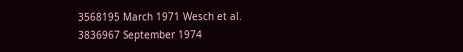3568195 March 1971 Wesch et al.
3836967 September 1974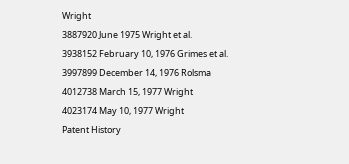Wright
3887920 June 1975 Wright et al.
3938152 February 10, 1976 Grimes et al.
3997899 December 14, 1976 Rolsma
4012738 March 15, 1977 Wright
4023174 May 10, 1977 Wright
Patent History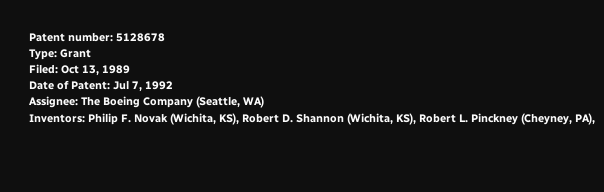Patent number: 5128678
Type: Grant
Filed: Oct 13, 1989
Date of Patent: Jul 7, 1992
Assignee: The Boeing Company (Seattle, WA)
Inventors: Philip F. Novak (Wichita, KS), Robert D. Shannon (Wichita, KS), Robert L. Pinckney (Cheyney, PA),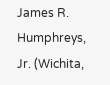James R. Humphreys, Jr. (Wichita,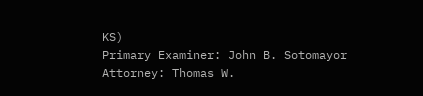KS)
Primary Examiner: John B. Sotomayor
Attorney: Thomas W.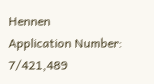Hennen
Application Number: 7/421,489